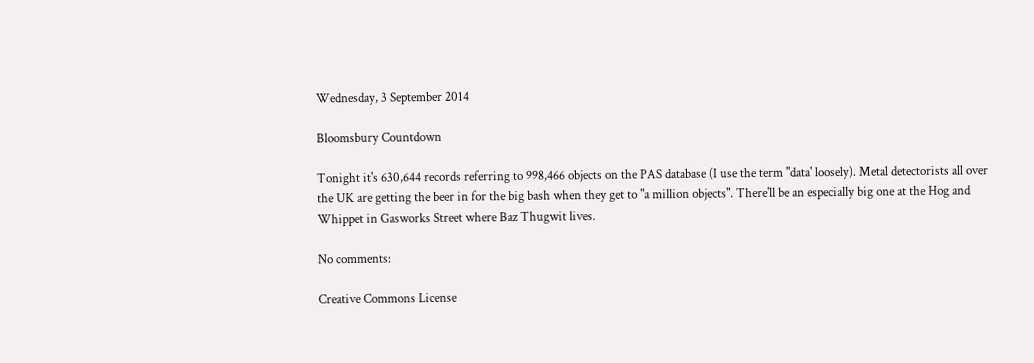Wednesday, 3 September 2014

Bloomsbury Countdown

Tonight it's 630,644 records referring to 998,466 objects on the PAS database (I use the term "data' loosely). Metal detectorists all over the UK are getting the beer in for the big bash when they get to "a million objects". There'll be an especially big one at the Hog and Whippet in Gasworks Street where Baz Thugwit lives.

No comments:

Creative Commons License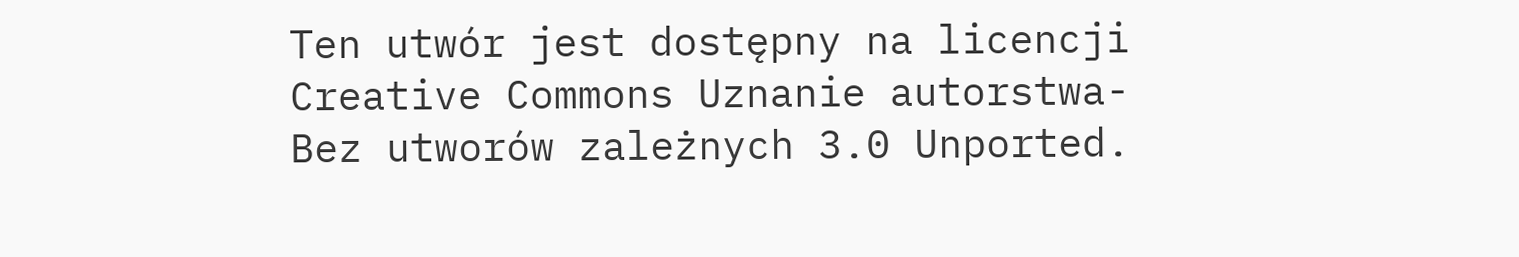Ten utwór jest dostępny na licencji Creative Commons Uznanie autorstwa-Bez utworów zależnych 3.0 Unported.